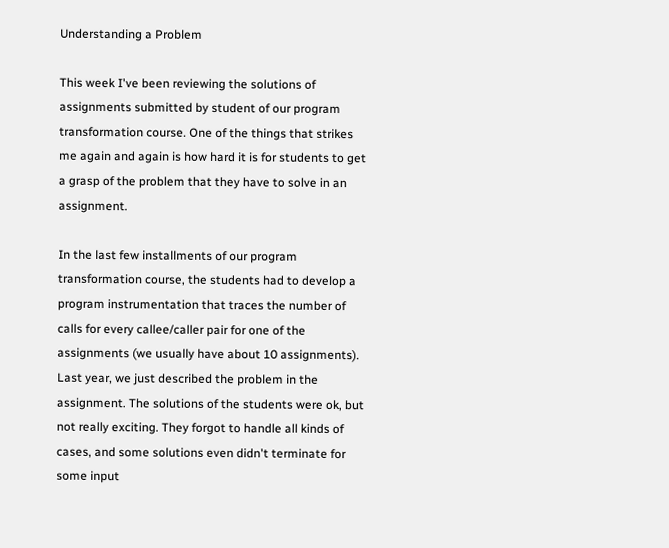Understanding a Problem

This week I've been reviewing the solutions of assignments submitted by student of our program transformation course. One of the things that strikes me again and again is how hard it is for students to get a grasp of the problem that they have to solve in an assignment.

In the last few installments of our program transformation course, the students had to develop a program instrumentation that traces the number of calls for every callee/caller pair for one of the assignments (we usually have about 10 assignments). Last year, we just described the problem in the assignment. The solutions of the students were ok, but not really exciting. They forgot to handle all kinds of cases, and some solutions even didn't terminate for some input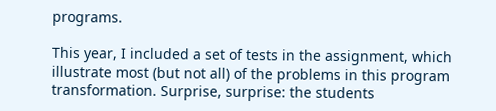programs.

This year, I included a set of tests in the assignment, which illustrate most (but not all) of the problems in this program transformation. Surprise, surprise: the students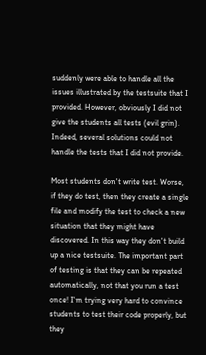suddenly were able to handle all the issues illustrated by the testsuite that I provided. However, obviously I did not give the students all tests (evil grin). Indeed, several solutions could not handle the tests that I did not provide.

Most students don't write test. Worse, if they do test, then they create a single file and modify the test to check a new situation that they might have discovered. In this way they don't build up a nice testsuite. The important part of testing is that they can be repeated automatically, not that you run a test once! I'm trying very hard to convince students to test their code properly, but they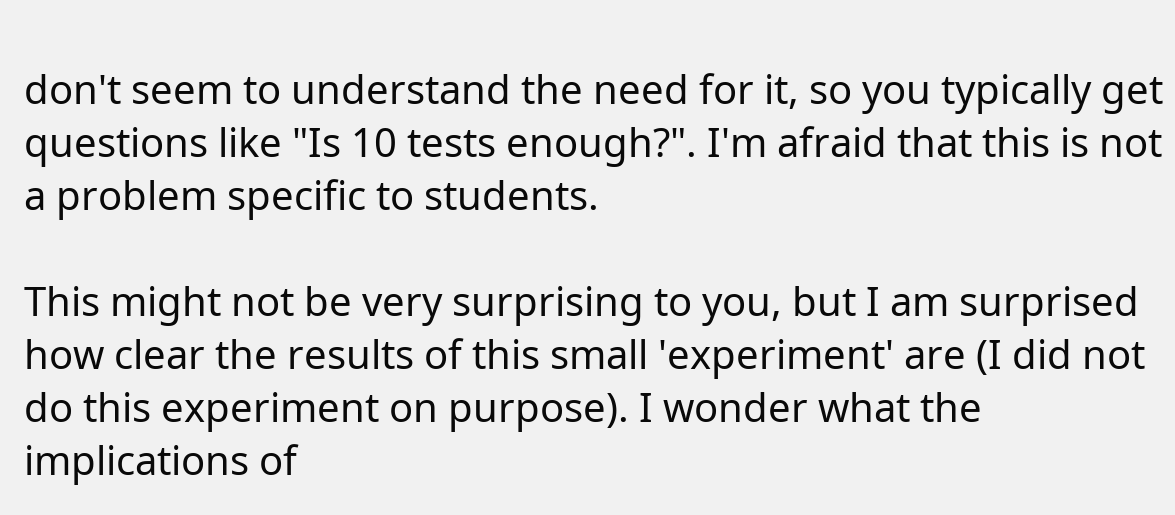don't seem to understand the need for it, so you typically get questions like "Is 10 tests enough?". I'm afraid that this is not a problem specific to students.

This might not be very surprising to you, but I am surprised how clear the results of this small 'experiment' are (I did not do this experiment on purpose). I wonder what the implications of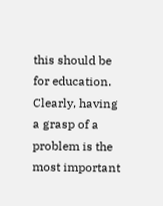this should be for education. Clearly, having a grasp of a problem is the most important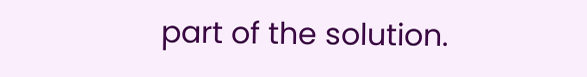part of the solution.